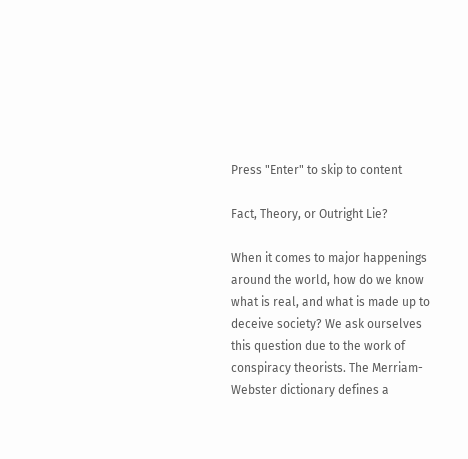Press "Enter" to skip to content

Fact, Theory, or Outright Lie?

When it comes to major happenings around the world, how do we know what is real, and what is made up to deceive society? We ask ourselves this question due to the work of conspiracy theorists. The Merriam-Webster dictionary defines a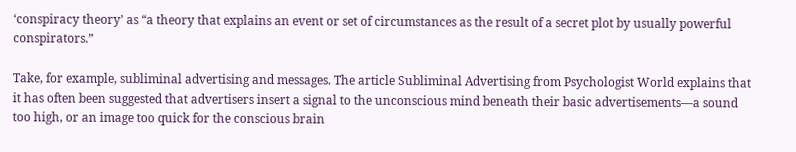‘conspiracy theory’ as “a theory that explains an event or set of circumstances as the result of a secret plot by usually powerful conspirators.”

Take, for example, subliminal advertising and messages. The article Subliminal Advertising from Psychologist World explains that it has often been suggested that advertisers insert a signal to the unconscious mind beneath their basic advertisements—a sound too high, or an image too quick for the conscious brain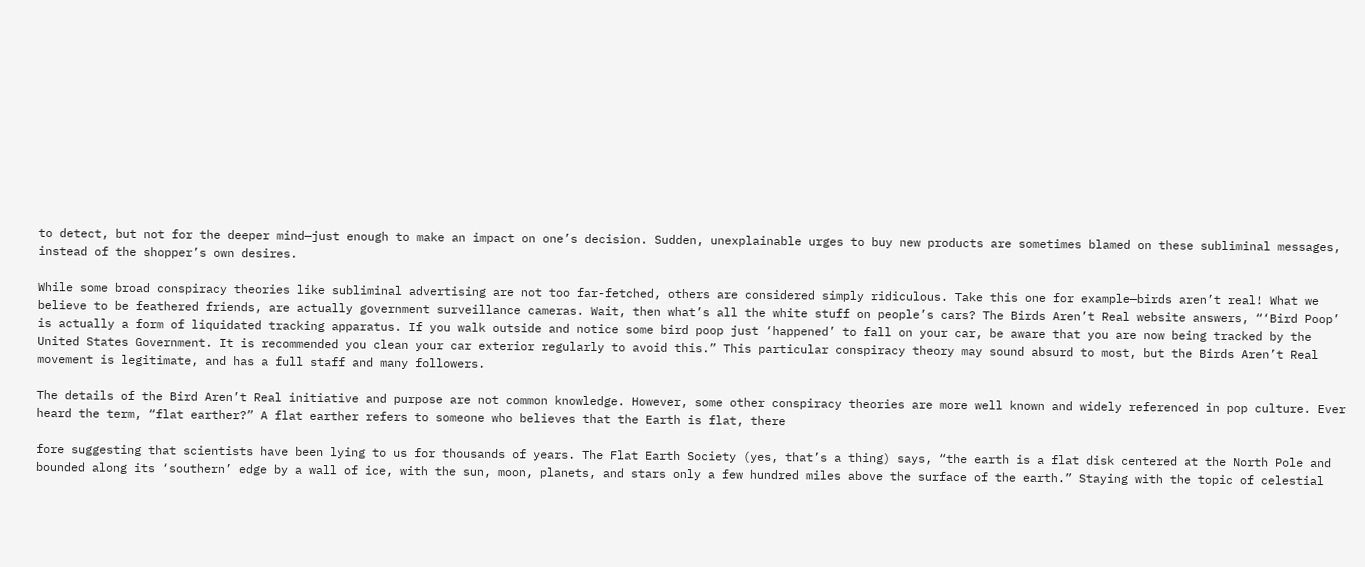to detect, but not for the deeper mind—just enough to make an impact on one’s decision. Sudden, unexplainable urges to buy new products are sometimes blamed on these subliminal messages, instead of the shopper’s own desires.

While some broad conspiracy theories like subliminal advertising are not too far-fetched, others are considered simply ridiculous. Take this one for example—birds aren’t real! What we believe to be feathered friends, are actually government surveillance cameras. Wait, then what’s all the white stuff on people’s cars? The Birds Aren’t Real website answers, “‘Bird Poop’ is actually a form of liquidated tracking apparatus. If you walk outside and notice some bird poop just ‘happened’ to fall on your car, be aware that you are now being tracked by the United States Government. It is recommended you clean your car exterior regularly to avoid this.” This particular conspiracy theory may sound absurd to most, but the Birds Aren’t Real movement is legitimate, and has a full staff and many followers.

The details of the Bird Aren’t Real initiative and purpose are not common knowledge. However, some other conspiracy theories are more well known and widely referenced in pop culture. Ever heard the term, “flat earther?” A flat earther refers to someone who believes that the Earth is flat, there

fore suggesting that scientists have been lying to us for thousands of years. The Flat Earth Society (yes, that’s a thing) says, “the earth is a flat disk centered at the North Pole and bounded along its ‘southern’ edge by a wall of ice, with the sun, moon, planets, and stars only a few hundred miles above the surface of the earth.” Staying with the topic of celestial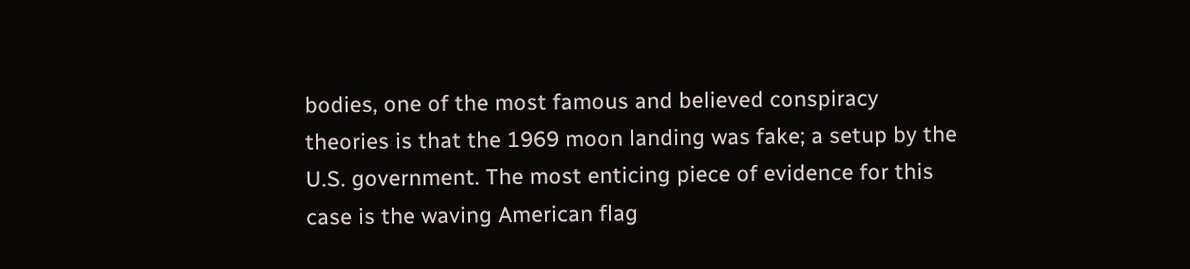bodies, one of the most famous and believed conspiracy theories is that the 1969 moon landing was fake; a setup by the U.S. government. The most enticing piece of evidence for this case is the waving American flag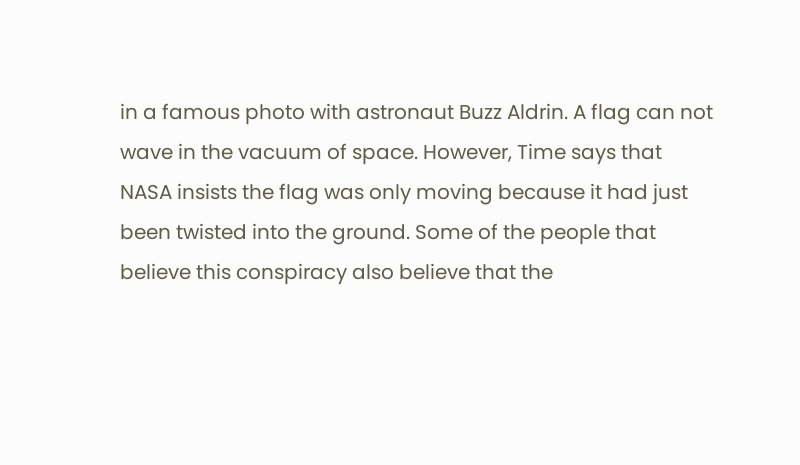in a famous photo with astronaut Buzz Aldrin. A flag can not wave in the vacuum of space. However, Time says that NASA insists the flag was only moving because it had just been twisted into the ground. Some of the people that believe this conspiracy also believe that the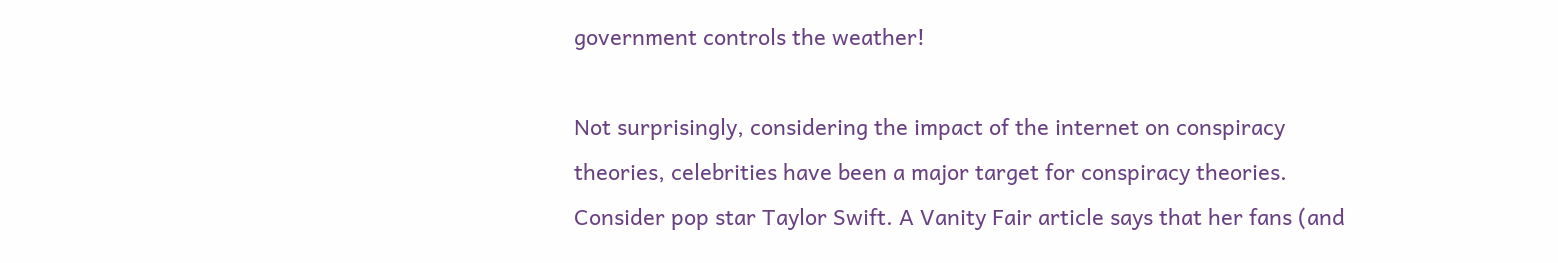government controls the weather!

Not surprisingly, considering the impact of the internet on conspiracy theories, celebrities have been a major target for conspiracy theories. Consider pop star Taylor Swift. A Vanity Fair article says that her fans (and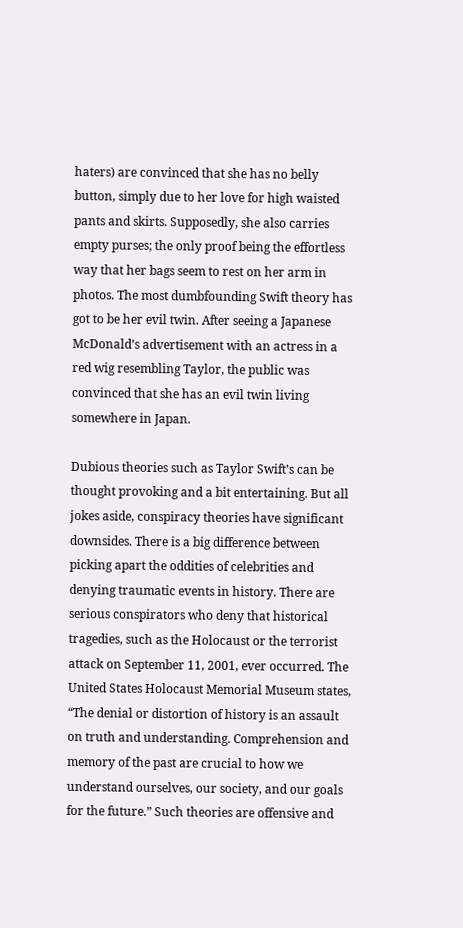haters) are convinced that she has no belly button, simply due to her love for high waisted pants and skirts. Supposedly, she also carries empty purses; the only proof being the effortless way that her bags seem to rest on her arm in photos. The most dumbfounding Swift theory has got to be her evil twin. After seeing a Japanese McDonald’s advertisement with an actress in a red wig resembling Taylor, the public was convinced that she has an evil twin living somewhere in Japan.

Dubious theories such as Taylor Swift’s can be thought provoking and a bit entertaining. But all jokes aside, conspiracy theories have significant downsides. There is a big difference between picking apart the oddities of celebrities and denying traumatic events in history. There are serious conspirators who deny that historical tragedies, such as the Holocaust or the terrorist attack on September 11, 2001, ever occurred. The United States Holocaust Memorial Museum states, “The denial or distortion of history is an assault on truth and understanding. Comprehension and memory of the past are crucial to how we understand ourselves, our society, and our goals for the future.” Such theories are offensive and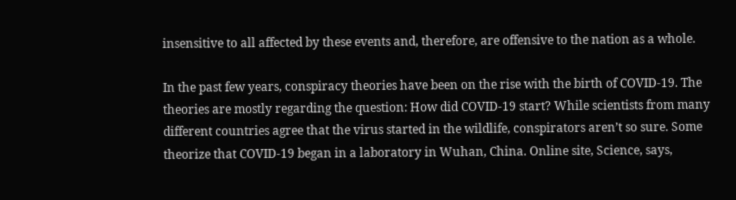insensitive to all affected by these events and, therefore, are offensive to the nation as a whole.

In the past few years, conspiracy theories have been on the rise with the birth of COVID-19. The theories are mostly regarding the question: How did COVID-19 start? While scientists from many different countries agree that the virus started in the wildlife, conspirators aren’t so sure. Some theorize that COVID-19 began in a laboratory in Wuhan, China. Online site, Science, says,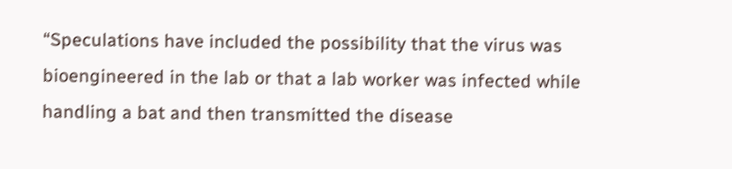“Speculations have included the possibility that the virus was bioengineered in the lab or that a lab worker was infected while handling a bat and then transmitted the disease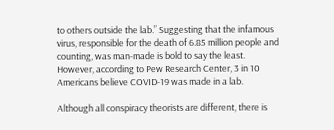to others outside the lab.” Suggesting that the infamous virus, responsible for the death of 6.85 million people and counting, was man-made is bold to say the least. However, according to Pew Research Center, 3 in 10 Americans believe COVID-19 was made in a lab.

Although all conspiracy theorists are different, there is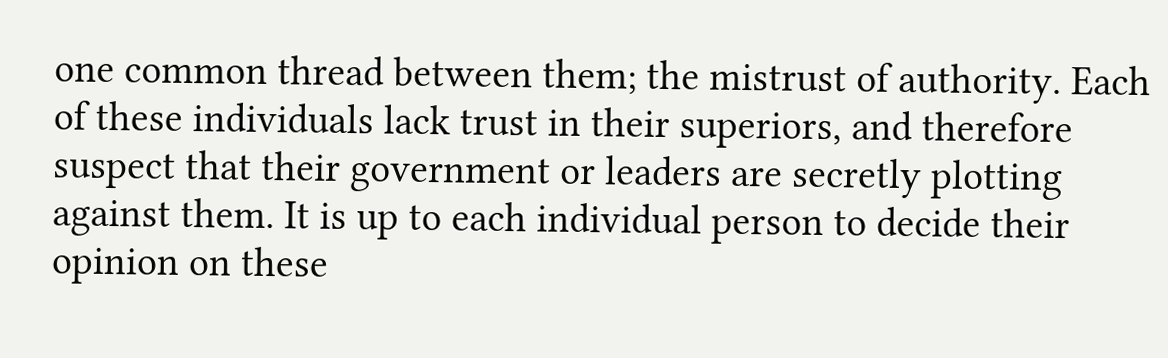one common thread between them; the mistrust of authority. Each of these individuals lack trust in their superiors, and therefore suspect that their government or leaders are secretly plotting against them. It is up to each individual person to decide their opinion on these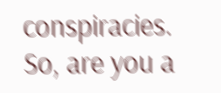conspiracies. So, are you a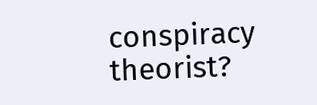conspiracy theorist?